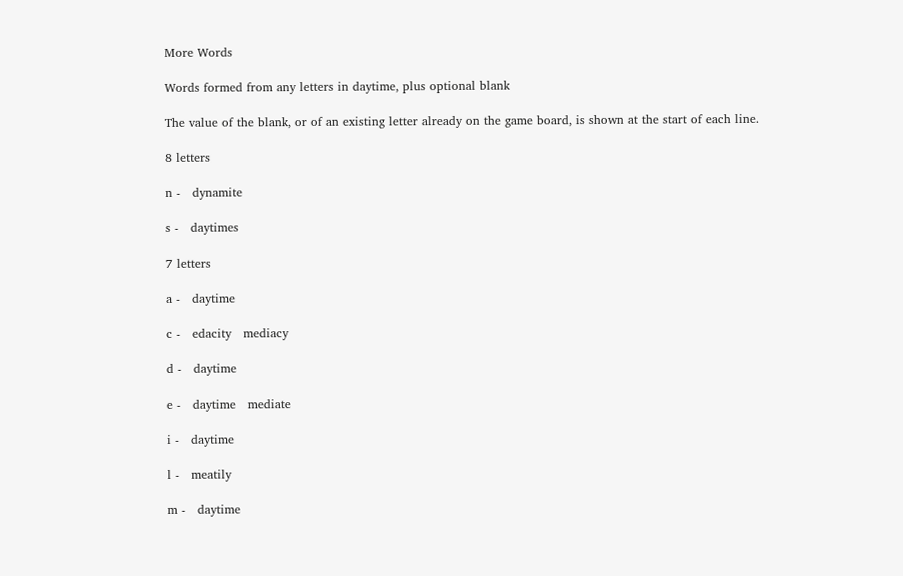More Words

Words formed from any letters in daytime, plus optional blank

The value of the blank, or of an existing letter already on the game board, is shown at the start of each line.

8 letters

n -   dynamite

s -   daytimes

7 letters

a -   daytime

c -   edacity   mediacy

d -   daytime

e -   daytime   mediate

i -   daytime

l -   meatily

m -   daytime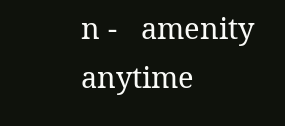n -   amenity   anytime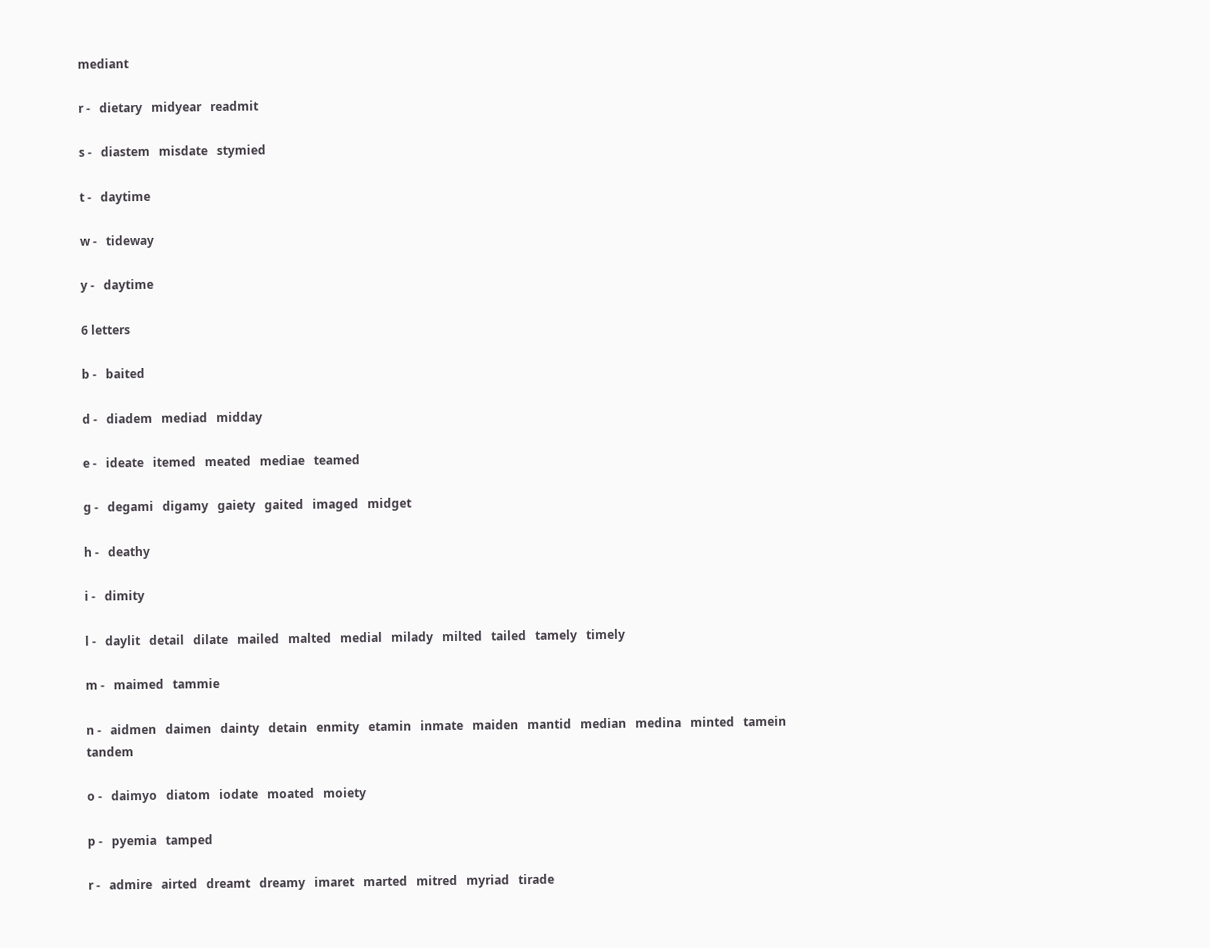mediant

r -   dietary   midyear   readmit

s -   diastem   misdate   stymied

t -   daytime

w -   tideway

y -   daytime

6 letters

b -   baited

d -   diadem   mediad   midday

e -   ideate   itemed   meated   mediae   teamed

g -   degami   digamy   gaiety   gaited   imaged   midget

h -   deathy

i -   dimity

l -   daylit   detail   dilate   mailed   malted   medial   milady   milted   tailed   tamely   timely

m -   maimed   tammie

n -   aidmen   daimen   dainty   detain   enmity   etamin   inmate   maiden   mantid   median   medina   minted   tamein   tandem

o -   daimyo   diatom   iodate   moated   moiety

p -   pyemia   tamped

r -   admire   airted   dreamt   dreamy   imaret   marted   mitred   myriad   tirade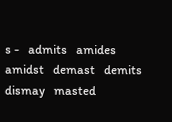s -   admits   amides   amidst   demast   demits   dismay   masted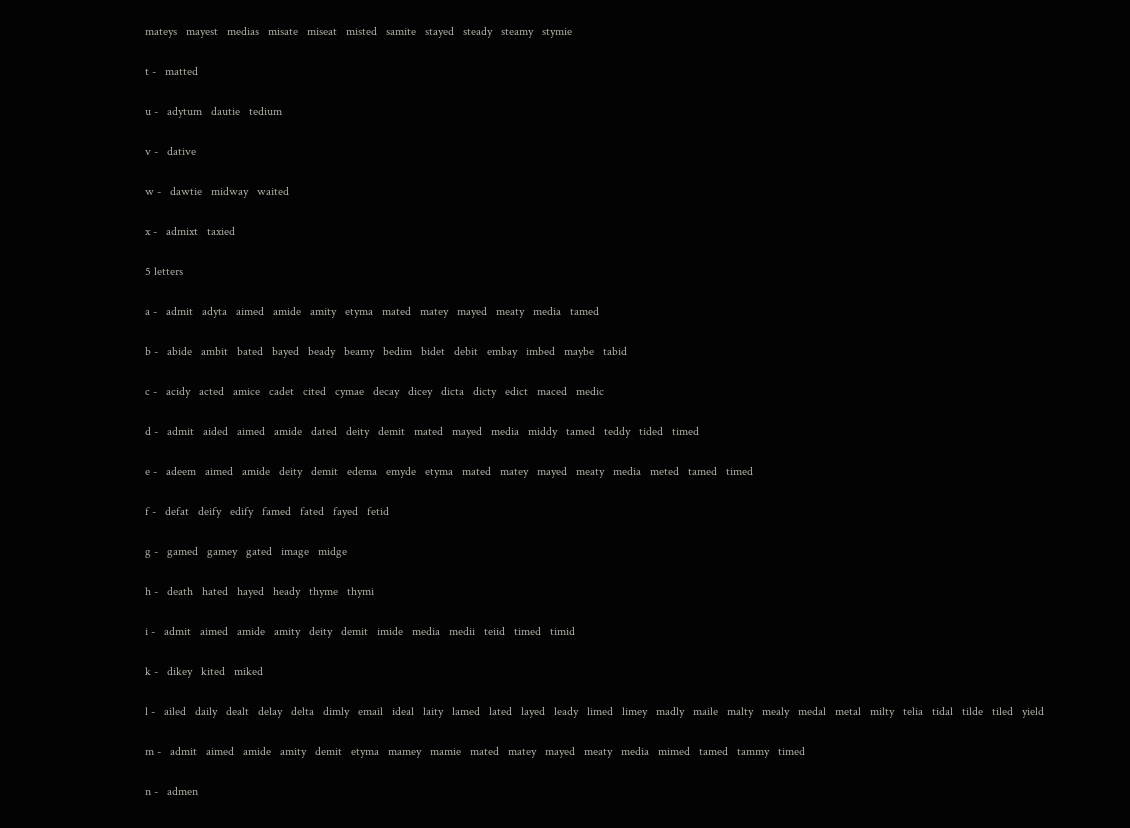mateys   mayest   medias   misate   miseat   misted   samite   stayed   steady   steamy   stymie

t -   matted

u -   adytum   dautie   tedium

v -   dative

w -   dawtie   midway   waited

x -   admixt   taxied

5 letters

a -   admit   adyta   aimed   amide   amity   etyma   mated   matey   mayed   meaty   media   tamed

b -   abide   ambit   bated   bayed   beady   beamy   bedim   bidet   debit   embay   imbed   maybe   tabid

c -   acidy   acted   amice   cadet   cited   cymae   decay   dicey   dicta   dicty   edict   maced   medic

d -   admit   aided   aimed   amide   dated   deity   demit   mated   mayed   media   middy   tamed   teddy   tided   timed

e -   adeem   aimed   amide   deity   demit   edema   emyde   etyma   mated   matey   mayed   meaty   media   meted   tamed   timed

f -   defat   deify   edify   famed   fated   fayed   fetid

g -   gamed   gamey   gated   image   midge

h -   death   hated   hayed   heady   thyme   thymi

i -   admit   aimed   amide   amity   deity   demit   imide   media   medii   teiid   timed   timid

k -   dikey   kited   miked

l -   ailed   daily   dealt   delay   delta   dimly   email   ideal   laity   lamed   lated   layed   leady   limed   limey   madly   maile   malty   mealy   medal   metal   milty   telia   tidal   tilde   tiled   yield

m -   admit   aimed   amide   amity   demit   etyma   mamey   mamie   mated   matey   mayed   meaty   media   mimed   tamed   tammy   timed

n -   admen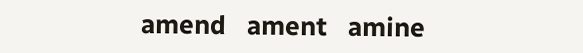amend   ament   amine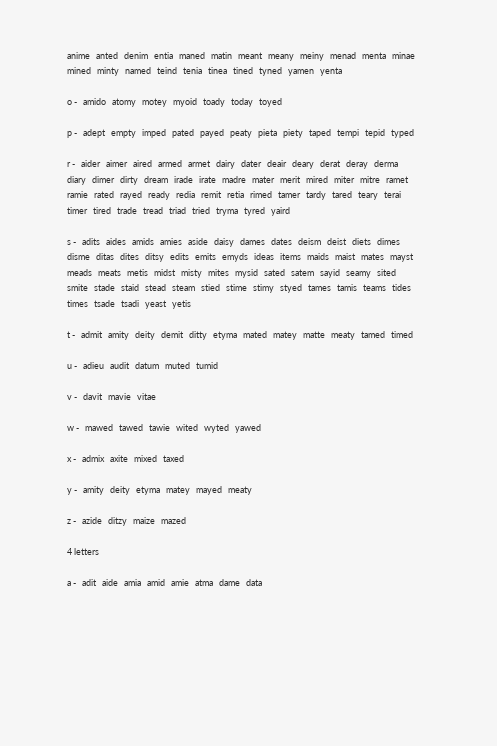anime   anted   denim   entia   maned   matin   meant   meany   meiny   menad   menta   minae   mined   minty   named   teind   tenia   tinea   tined   tyned   yamen   yenta

o -   amido   atomy   motey   myoid   toady   today   toyed

p -   adept   empty   imped   pated   payed   peaty   pieta   piety   taped   tempi   tepid   typed

r -   aider   aimer   aired   armed   armet   dairy   dater   deair   deary   derat   deray   derma   diary   dimer   dirty   dream   irade   irate   madre   mater   merit   mired   miter   mitre   ramet   ramie   rated   rayed   ready   redia   remit   retia   rimed   tamer   tardy   tared   teary   terai   timer   tired   trade   tread   triad   tried   tryma   tyred   yaird

s -   adits   aides   amids   amies   aside   daisy   dames   dates   deism   deist   diets   dimes   disme   ditas   dites   ditsy   edits   emits   emyds   ideas   items   maids   maist   mates   mayst   meads   meats   metis   midst   misty   mites   mysid   sated   satem   sayid   seamy   sited   smite   stade   staid   stead   steam   stied   stime   stimy   styed   tames   tamis   teams   tides   times   tsade   tsadi   yeast   yetis

t -   admit   amity   deity   demit   ditty   etyma   mated   matey   matte   meaty   tamed   timed

u -   adieu   audit   datum   muted   tumid

v -   davit   mavie   vitae

w -   mawed   tawed   tawie   wited   wyted   yawed

x -   admix   axite   mixed   taxed

y -   amity   deity   etyma   matey   mayed   meaty

z -   azide   ditzy   maize   mazed

4 letters

a -   adit   aide   amia   amid   amie   atma   dame   data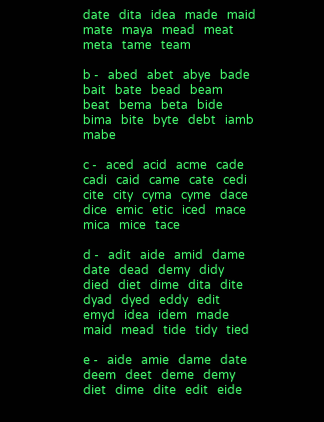date   dita   idea   made   maid   mate   maya   mead   meat   meta   tame   team

b -   abed   abet   abye   bade   bait   bate   bead   beam   beat   bema   beta   bide   bima   bite   byte   debt   iamb   mabe

c -   aced   acid   acme   cade   cadi   caid   came   cate   cedi   cite   city   cyma   cyme   dace   dice   emic   etic   iced   mace   mica   mice   tace

d -   adit   aide   amid   dame   date   dead   demy   didy   died   diet   dime   dita   dite   dyad   dyed   eddy   edit   emyd   idea   idem   made   maid   mead   tide   tidy   tied

e -   aide   amie   dame   date   deem   deet   deme   demy   diet   dime   dite   edit   eide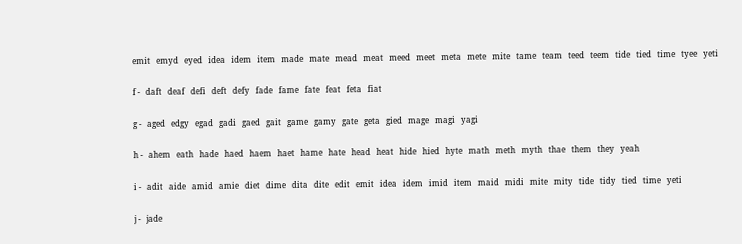emit   emyd   eyed   idea   idem   item   made   mate   mead   meat   meed   meet   meta   mete   mite   tame   team   teed   teem   tide   tied   time   tyee   yeti

f -   daft   deaf   defi   deft   defy   fade   fame   fate   feat   feta   fiat

g -   aged   edgy   egad   gadi   gaed   gait   game   gamy   gate   geta   gied   mage   magi   yagi

h -   ahem   eath   hade   haed   haem   haet   hame   hate   head   heat   hide   hied   hyte   math   meth   myth   thae   them   they   yeah

i -   adit   aide   amid   amie   diet   dime   dita   dite   edit   emit   idea   idem   imid   item   maid   midi   mite   mity   tide   tidy   tied   time   yeti

j -   jade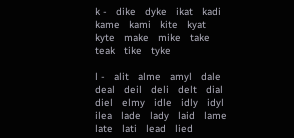k -   dike   dyke   ikat   kadi   kame   kami   kite   kyat   kyte   make   mike   take   teak   tike   tyke

l -   alit   alme   amyl   dale   deal   deil   deli   delt   dial   diel   elmy   idle   idly   idyl   ilea   lade   lady   laid   lame   late   lati   lead   lied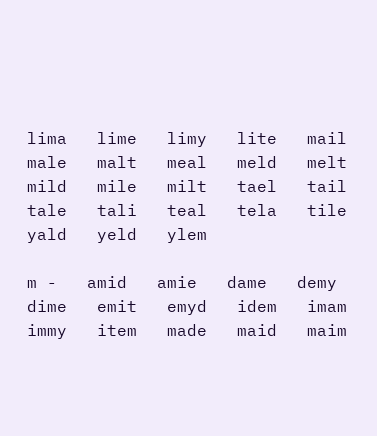lima   lime   limy   lite   mail   male   malt   meal   meld   melt   mild   mile   milt   tael   tail   tale   tali   teal   tela   tile   yald   yeld   ylem

m -   amid   amie   dame   demy   dime   emit   emyd   idem   imam   immy   item   made   maid   maim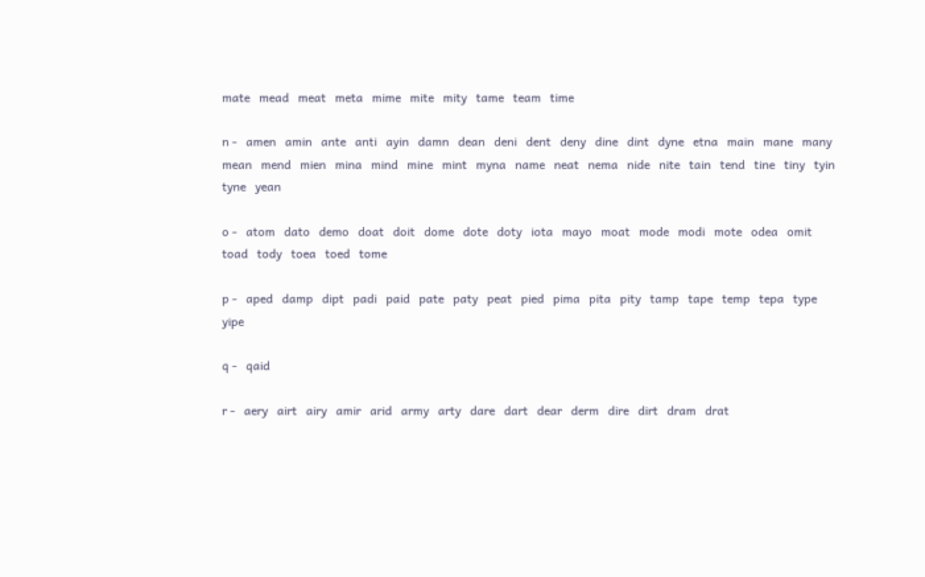mate   mead   meat   meta   mime   mite   mity   tame   team   time

n -   amen   amin   ante   anti   ayin   damn   dean   deni   dent   deny   dine   dint   dyne   etna   main   mane   many   mean   mend   mien   mina   mind   mine   mint   myna   name   neat   nema   nide   nite   tain   tend   tine   tiny   tyin   tyne   yean

o -   atom   dato   demo   doat   doit   dome   dote   doty   iota   mayo   moat   mode   modi   mote   odea   omit   toad   tody   toea   toed   tome

p -   aped   damp   dipt   padi   paid   pate   paty   peat   pied   pima   pita   pity   tamp   tape   temp   tepa   type   yipe

q -   qaid

r -   aery   airt   airy   amir   arid   army   arty   dare   dart   dear   derm   dire   dirt   dram   drat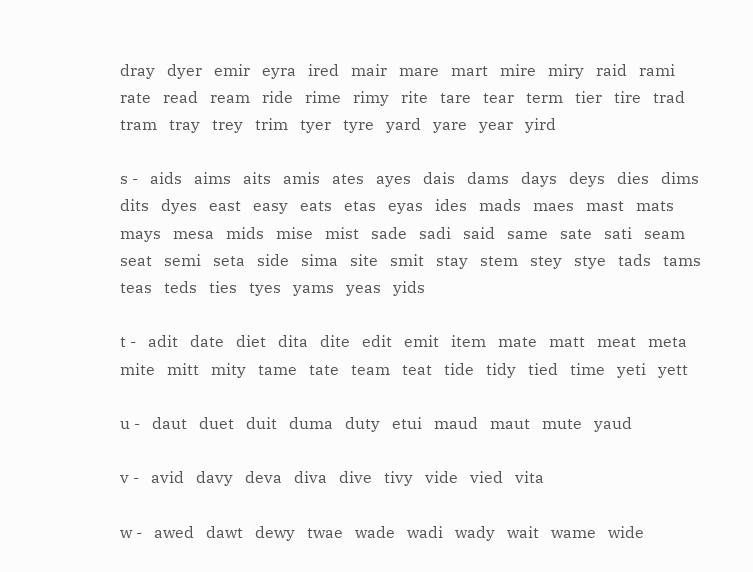dray   dyer   emir   eyra   ired   mair   mare   mart   mire   miry   raid   rami   rate   read   ream   ride   rime   rimy   rite   tare   tear   term   tier   tire   trad   tram   tray   trey   trim   tyer   tyre   yard   yare   year   yird

s -   aids   aims   aits   amis   ates   ayes   dais   dams   days   deys   dies   dims   dits   dyes   east   easy   eats   etas   eyas   ides   mads   maes   mast   mats   mays   mesa   mids   mise   mist   sade   sadi   said   same   sate   sati   seam   seat   semi   seta   side   sima   site   smit   stay   stem   stey   stye   tads   tams   teas   teds   ties   tyes   yams   yeas   yids

t -   adit   date   diet   dita   dite   edit   emit   item   mate   matt   meat   meta   mite   mitt   mity   tame   tate   team   teat   tide   tidy   tied   time   yeti   yett

u -   daut   duet   duit   duma   duty   etui   maud   maut   mute   yaud

v -   avid   davy   deva   diva   dive   tivy   vide   vied   vita

w -   awed   dawt   dewy   twae   wade   wadi   wady   wait   wame   wide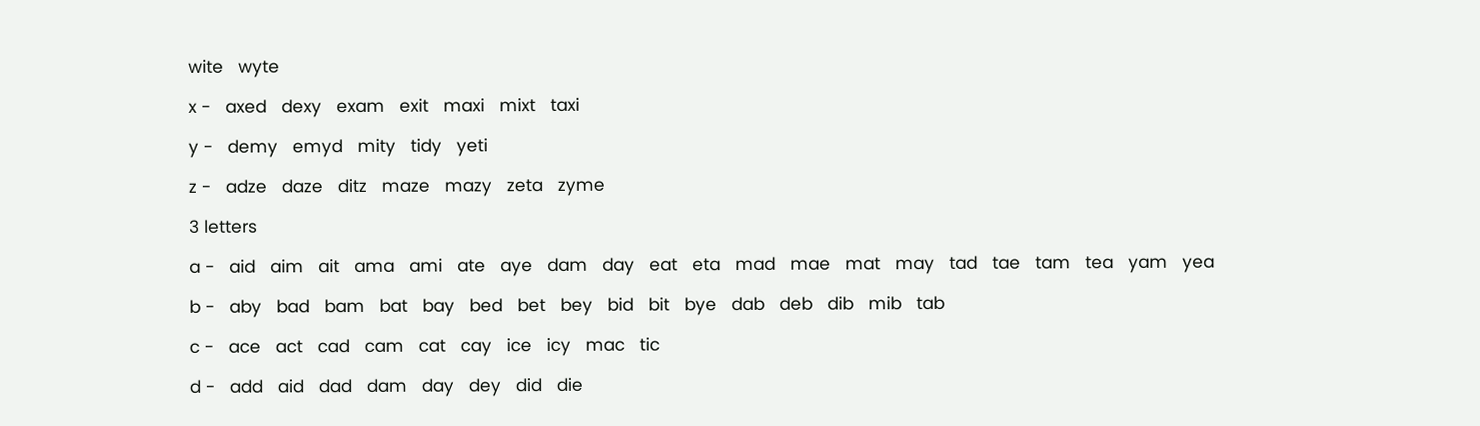wite   wyte

x -   axed   dexy   exam   exit   maxi   mixt   taxi

y -   demy   emyd   mity   tidy   yeti

z -   adze   daze   ditz   maze   mazy   zeta   zyme

3 letters

a -   aid   aim   ait   ama   ami   ate   aye   dam   day   eat   eta   mad   mae   mat   may   tad   tae   tam   tea   yam   yea

b -   aby   bad   bam   bat   bay   bed   bet   bey   bid   bit   bye   dab   deb   dib   mib   tab

c -   ace   act   cad   cam   cat   cay   ice   icy   mac   tic

d -   add   aid   dad   dam   day   dey   did   die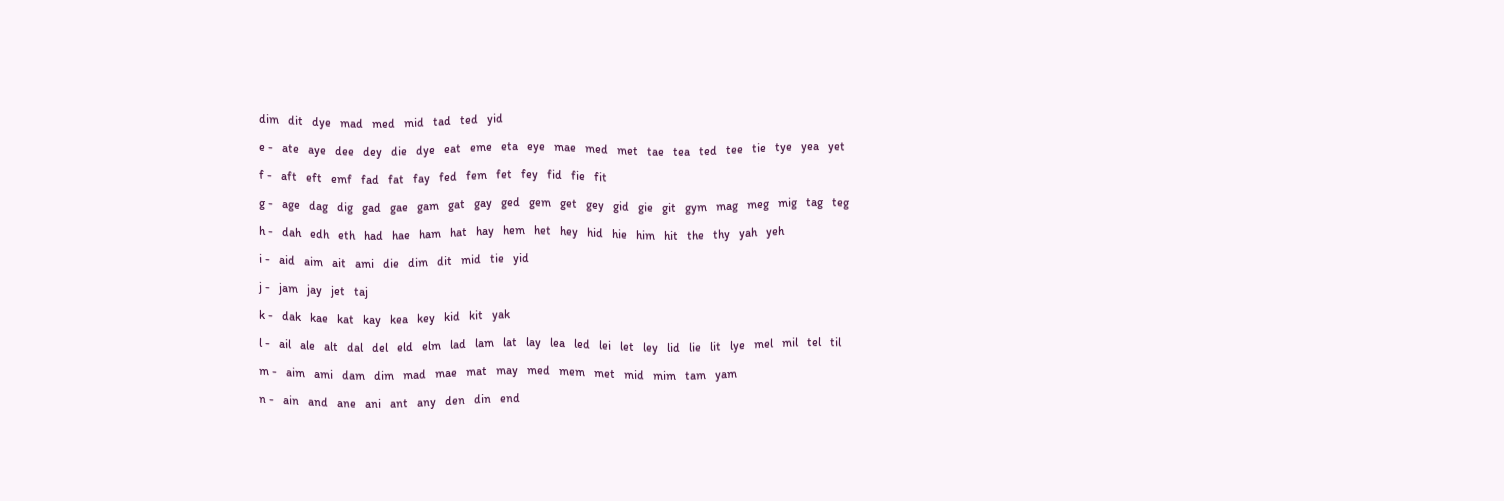dim   dit   dye   mad   med   mid   tad   ted   yid

e -   ate   aye   dee   dey   die   dye   eat   eme   eta   eye   mae   med   met   tae   tea   ted   tee   tie   tye   yea   yet

f -   aft   eft   emf   fad   fat   fay   fed   fem   fet   fey   fid   fie   fit

g -   age   dag   dig   gad   gae   gam   gat   gay   ged   gem   get   gey   gid   gie   git   gym   mag   meg   mig   tag   teg

h -   dah   edh   eth   had   hae   ham   hat   hay   hem   het   hey   hid   hie   him   hit   the   thy   yah   yeh

i -   aid   aim   ait   ami   die   dim   dit   mid   tie   yid

j -   jam   jay   jet   taj

k -   dak   kae   kat   kay   kea   key   kid   kit   yak

l -   ail   ale   alt   dal   del   eld   elm   lad   lam   lat   lay   lea   led   lei   let   ley   lid   lie   lit   lye   mel   mil   tel   til

m -   aim   ami   dam   dim   mad   mae   mat   may   med   mem   met   mid   mim   tam   yam

n -   ain   and   ane   ani   ant   any   den   din   end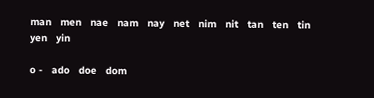man   men   nae   nam   nay   net   nim   nit   tan   ten   tin   yen   yin

o -   ado   doe   dom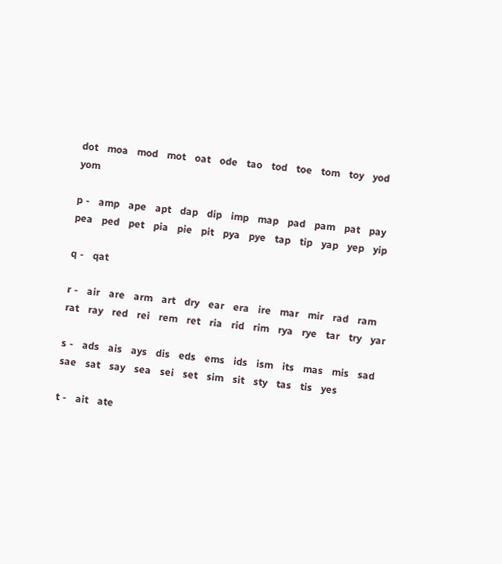dot   moa   mod   mot   oat   ode   tao   tod   toe   tom   toy   yod   yom

p -   amp   ape   apt   dap   dip   imp   map   pad   pam   pat   pay   pea   ped   pet   pia   pie   pit   pya   pye   tap   tip   yap   yep   yip

q -   qat

r -   air   are   arm   art   dry   ear   era   ire   mar   mir   rad   ram   rat   ray   red   rei   rem   ret   ria   rid   rim   rya   rye   tar   try   yar

s -   ads   ais   ays   dis   eds   ems   ids   ism   its   mas   mis   sad   sae   sat   say   sea   sei   set   sim   sit   sty   tas   tis   yes

t -   ait   ate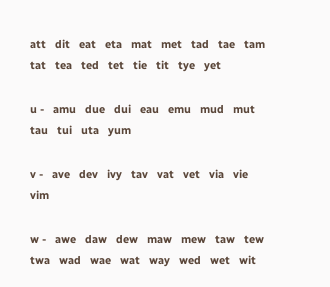att   dit   eat   eta   mat   met   tad   tae   tam   tat   tea   ted   tet   tie   tit   tye   yet

u -   amu   due   dui   eau   emu   mud   mut   tau   tui   uta   yum

v -   ave   dev   ivy   tav   vat   vet   via   vie   vim

w -   awe   daw   dew   maw   mew   taw   tew   twa   wad   wae   wat   way   wed   wet   wit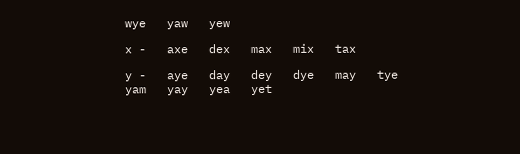wye   yaw   yew

x -   axe   dex   max   mix   tax

y -   aye   day   dey   dye   may   tye   yam   yay   yea   yet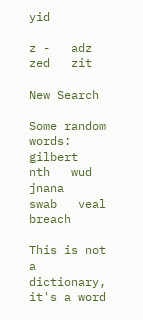yid

z -   adz   zed   zit

New Search

Some random words: gilbert   nth   wud   jnana   swab   veal   breach

This is not a dictionary, it's a word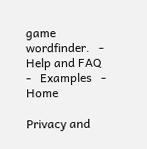game wordfinder.   -   Help and FAQ   -   Examples   -   Home

Privacy and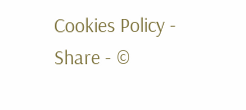Cookies Policy - Share - ©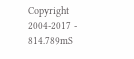Copyright 2004-2017 - 814.789mS